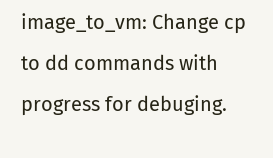image_to_vm: Change cp to dd commands with progress for debuging.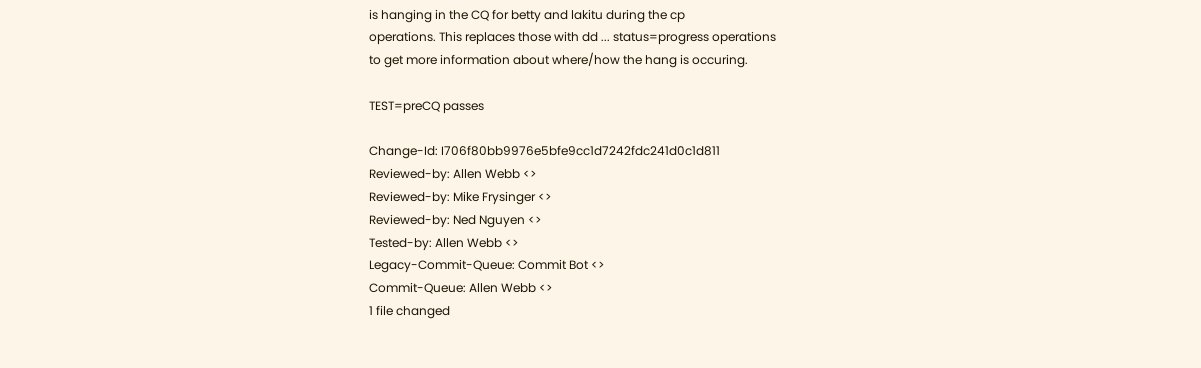is hanging in the CQ for betty and lakitu during the cp
operations. This replaces those with dd ... status=progress operations
to get more information about where/how the hang is occuring.

TEST=preCQ passes

Change-Id: I706f80bb9976e5bfe9cc1d7242fdc241d0c1d811
Reviewed-by: Allen Webb <>
Reviewed-by: Mike Frysinger <>
Reviewed-by: Ned Nguyen <>
Tested-by: Allen Webb <>
Legacy-Commit-Queue: Commit Bot <>
Commit-Queue: Allen Webb <>
1 file changed